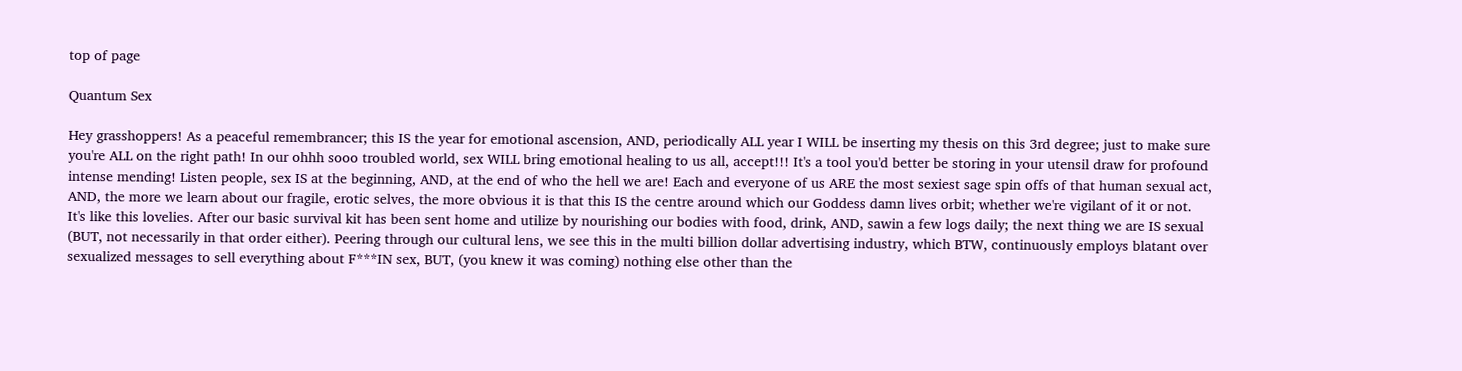top of page

Quantum Sex

Hey grasshoppers! As a peaceful remembrancer; this IS the year for emotional ascension, AND, periodically ALL year I WILL be inserting my thesis on this 3rd degree; just to make sure you're ALL on the right path! In our ohhh sooo troubled world, sex WILL bring emotional healing to us all, accept!!! It's a tool you'd better be storing in your utensil draw for profound intense mending! Listen people, sex IS at the beginning, AND, at the end of who the hell we are! Each and everyone of us ARE the most sexiest sage spin offs of that human sexual act, AND, the more we learn about our fragile, erotic selves, the more obvious it is that this IS the centre around which our Goddess damn lives orbit; whether we're vigilant of it or not. It's like this lovelies. After our basic survival kit has been sent home and utilize by nourishing our bodies with food, drink, AND, sawin a few logs daily; the next thing we are IS sexual (BUT, not necessarily in that order either). Peering through our cultural lens, we see this in the multi billion dollar advertising industry, which BTW, continuously employs blatant over sexualized messages to sell everything about F***IN sex, BUT, (you knew it was coming) nothing else other than the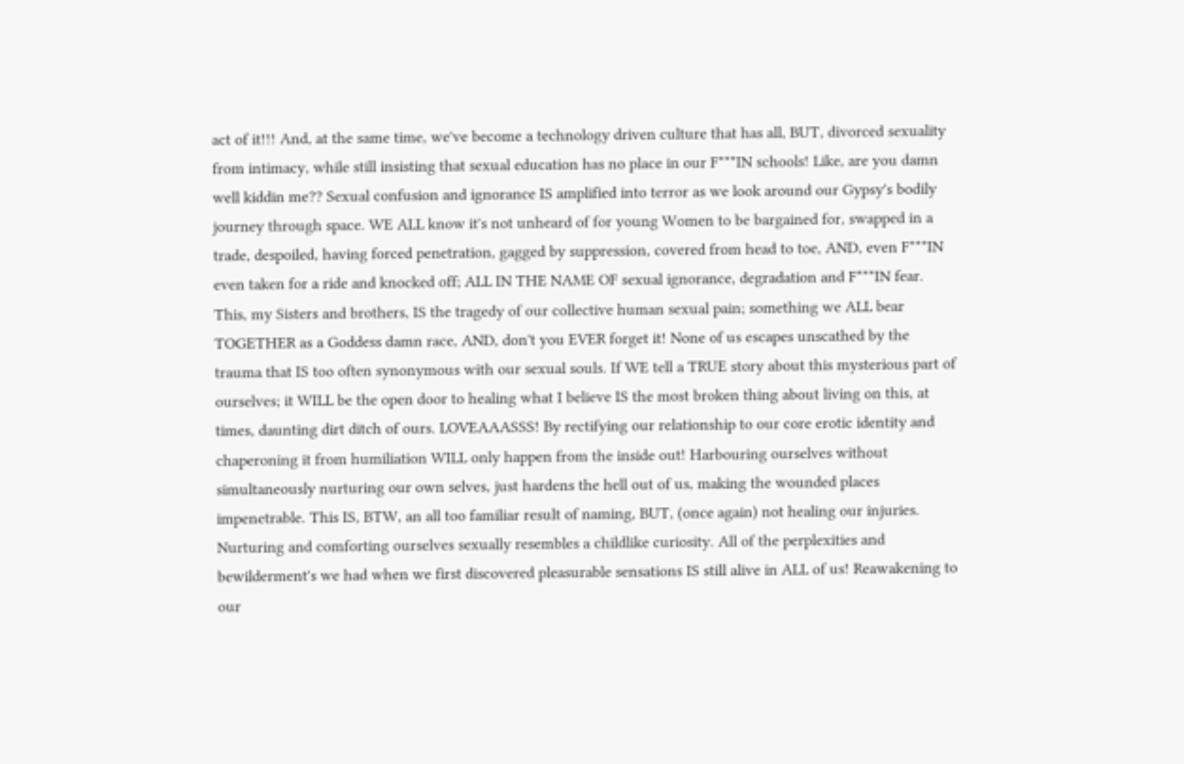act of it!!! And, at the same time, we've become a technology driven culture that has all, BUT, divorced sexuality from intimacy, while still insisting that sexual education has no place in our F***IN schools! Like, are you damn well kiddin me?? Sexual confusion and ignorance IS amplified into terror as we look around our Gypsy's bodily journey through space. WE ALL know it's not unheard of for young Women to be bargained for, swapped in a trade, despoiled, having forced penetration, gagged by suppression, covered from head to toe, AND, even F***IN even taken for a ride and knocked off; ALL IN THE NAME OF sexual ignorance, degradation and F***IN fear. This, my Sisters and brothers, IS the tragedy of our collective human sexual pain; something we ALL bear TOGETHER as a Goddess damn race, AND, don't you EVER forget it! None of us escapes unscathed by the trauma that IS too often synonymous with our sexual souls. If WE tell a TRUE story about this mysterious part of ourselves; it WILL be the open door to healing what I believe IS the most broken thing about living on this, at times, daunting dirt ditch of ours. LOVEAAASSS! By rectifying our relationship to our core erotic identity and chaperoning it from humiliation WILL only happen from the inside out! Harbouring ourselves without simultaneously nurturing our own selves, just hardens the hell out of us, making the wounded places impenetrable. This IS, BTW, an all too familiar result of naming, BUT, (once again) not healing our injuries. Nurturing and comforting ourselves sexually resembles a childlike curiosity. All of the perplexities and bewilderment's we had when we first discovered pleasurable sensations IS still alive in ALL of us! Reawakening to our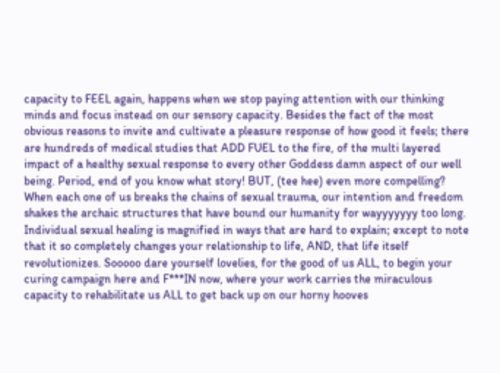capacity to FEEL again, happens when we stop paying attention with our thinking minds and focus instead on our sensory capacity. Besides the fact of the most obvious reasons to invite and cultivate a pleasure response of how good it feels; there are hundreds of medical studies that ADD FUEL to the fire, of the multi layered impact of a healthy sexual response to every other Goddess damn aspect of our well being. Period, end of you know what story! BUT, (tee hee) even more compelling? When each one of us breaks the chains of sexual trauma, our intention and freedom shakes the archaic structures that have bound our humanity for wayyyyyyy too long. Individual sexual healing is magnified in ways that are hard to explain; except to note that it so completely changes your relationship to life, AND, that life itself revolutionizes. Sooooo dare yourself lovelies, for the good of us ALL, to begin your curing campaign here and F***IN now, where your work carries the miraculous capacity to rehabilitate us ALL to get back up on our horny hooves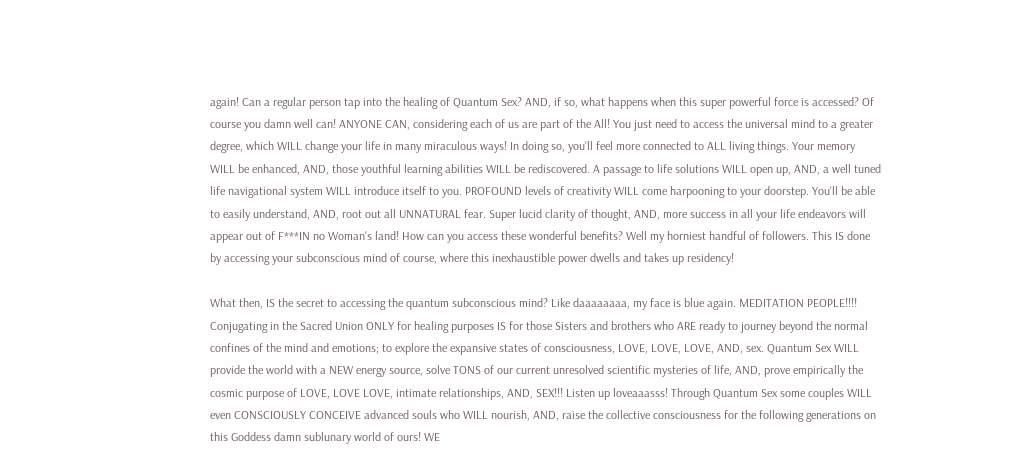again! Can a regular person tap into the healing of Quantum Sex? AND, if so, what happens when this super powerful force is accessed? Of course you damn well can! ANYONE CAN, considering each of us are part of the All! You just need to access the universal mind to a greater degree, which WILL change your life in many miraculous ways! In doing so, you'll feel more connected to ALL living things. Your memory WILL be enhanced, AND, those youthful learning abilities WILL be rediscovered. A passage to life solutions WILL open up, AND, a well tuned life navigational system WILL introduce itself to you. PROFOUND levels of creativity WILL come harpooning to your doorstep. You'll be able to easily understand, AND, root out all UNNATURAL fear. Super lucid clarity of thought, AND, more success in all your life endeavors will appear out of F***IN no Woman's land! How can you access these wonderful benefits? Well my horniest handful of followers. This IS done by accessing your subconscious mind of course, where this inexhaustible power dwells and takes up residency!

What then, IS the secret to accessing the quantum subconscious mind? Like daaaaaaaa, my face is blue again. MEDITATION PEOPLE!!!! Conjugating in the Sacred Union ONLY for healing purposes IS for those Sisters and brothers who ARE ready to journey beyond the normal confines of the mind and emotions; to explore the expansive states of consciousness, LOVE, LOVE, LOVE, AND, sex. Quantum Sex WILL provide the world with a NEW energy source, solve TONS of our current unresolved scientific mysteries of life, AND, prove empirically the cosmic purpose of LOVE, LOVE LOVE, intimate relationships, AND, SEX!!! Listen up loveaaasss! Through Quantum Sex some couples WILL even CONSCIOUSLY CONCEIVE advanced souls who WILL nourish, AND, raise the collective consciousness for the following generations on this Goddess damn sublunary world of ours! WE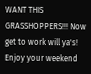WANT THIS GRASSHOPPERS!!! Now get to work will ya's! Enjoy your weekend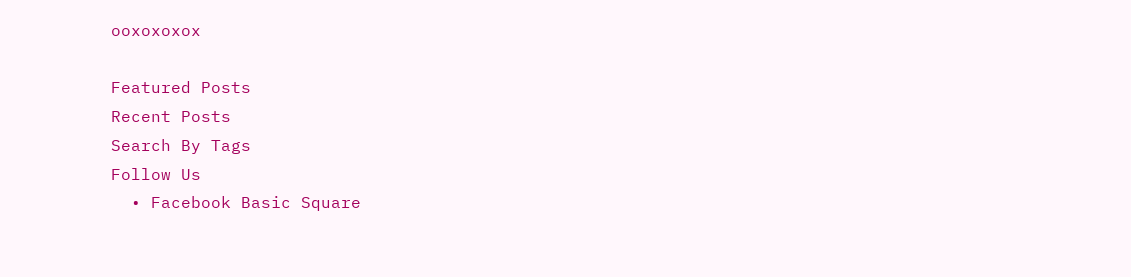ooxoxoxox

Featured Posts
Recent Posts
Search By Tags
Follow Us
  • Facebook Basic Square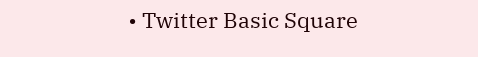• Twitter Basic Square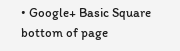• Google+ Basic Square
bottom of page